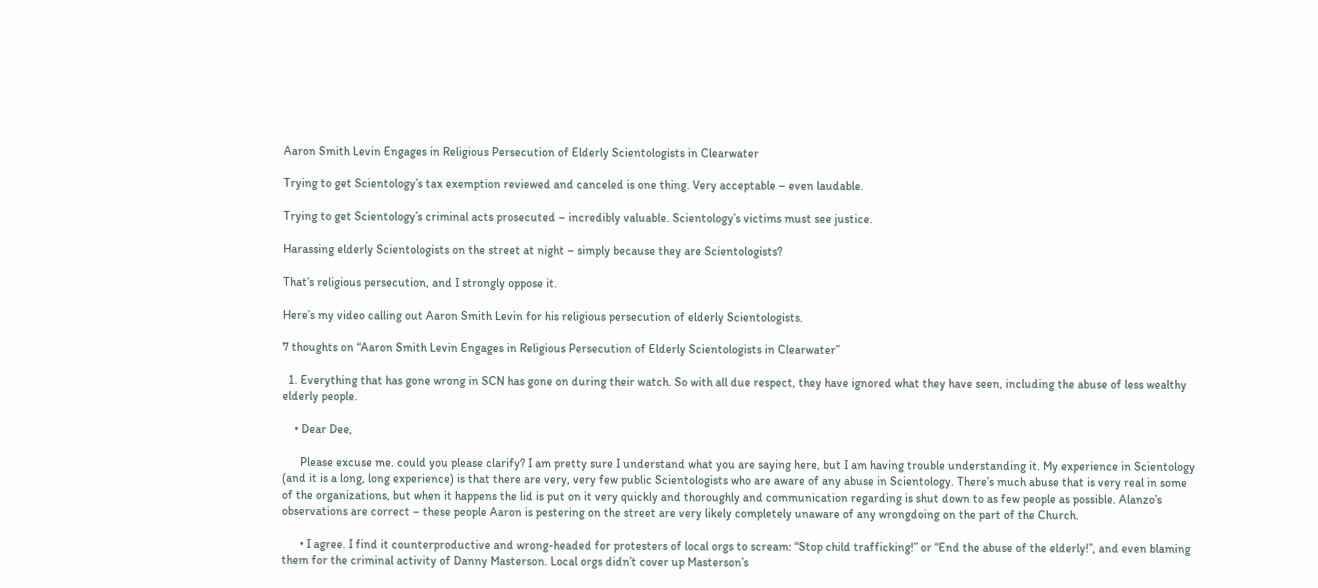Aaron Smith Levin Engages in Religious Persecution of Elderly Scientologists in Clearwater

Trying to get Scientology’s tax exemption reviewed and canceled is one thing. Very acceptable – even laudable.

Trying to get Scientology’s criminal acts prosecuted – incredibly valuable. Scientology’s victims must see justice.

Harassing elderly Scientologists on the street at night – simply because they are Scientologists?

That’s religious persecution, and I strongly oppose it.

Here’s my video calling out Aaron Smith Levin for his religious persecution of elderly Scientologists.

7 thoughts on “Aaron Smith Levin Engages in Religious Persecution of Elderly Scientologists in Clearwater”

  1. Everything that has gone wrong in SCN has gone on during their watch. So with all due respect, they have ignored what they have seen, including the abuse of less wealthy elderly people.

    • Dear Dee,

      Please excuse me. could you please clarify? I am pretty sure I understand what you are saying here, but I am having trouble understanding it. My experience in Scientology (and it is a long, long experience) is that there are very, very few public Scientologists who are aware of any abuse in Scientology. There’s much abuse that is very real in some of the organizations, but when it happens the lid is put on it very quickly and thoroughly and communication regarding is shut down to as few people as possible. Alanzo’s observations are correct – these people Aaron is pestering on the street are very likely completely unaware of any wrongdoing on the part of the Church.

      • I agree. I find it counterproductive and wrong-headed for protesters of local orgs to scream: “Stop child trafficking!” or “End the abuse of the elderly!”, and even blaming them for the criminal activity of Danny Masterson. Local orgs didn’t cover up Masterson’s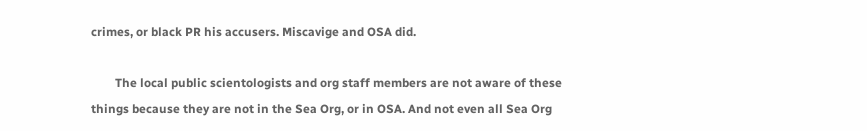crimes, or black PR his accusers. Miscavige and OSA did.

        The local public scientologists and org staff members are not aware of these things because they are not in the Sea Org, or in OSA. And not even all Sea Org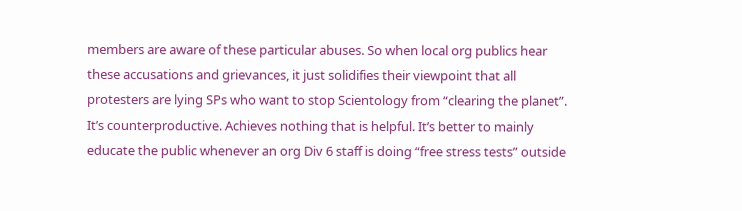members are aware of these particular abuses. So when local org publics hear these accusations and grievances, it just solidifies their viewpoint that all protesters are lying SPs who want to stop Scientology from “clearing the planet”. It’s counterproductive. Achieves nothing that is helpful. It’s better to mainly educate the public whenever an org Div 6 staff is doing “free stress tests” outside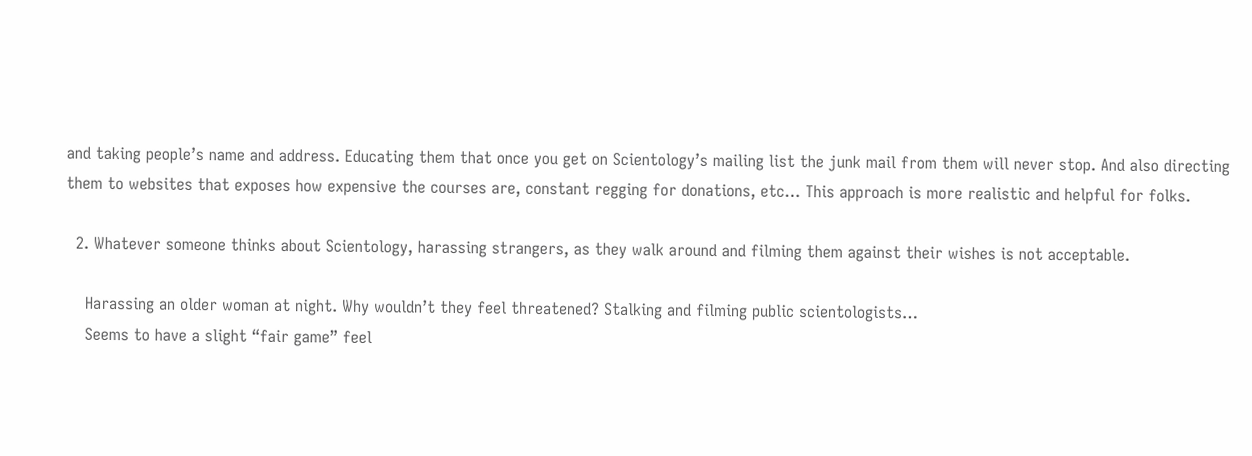and taking people’s name and address. Educating them that once you get on Scientology’s mailing list the junk mail from them will never stop. And also directing them to websites that exposes how expensive the courses are, constant regging for donations, etc… This approach is more realistic and helpful for folks.

  2. Whatever someone thinks about Scientology, harassing strangers, as they walk around and filming them against their wishes is not acceptable.

    Harassing an older woman at night. Why wouldn’t they feel threatened? Stalking and filming public scientologists…
    Seems to have a slight “fair game” feel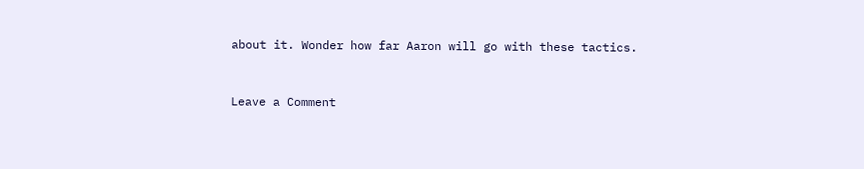about it. Wonder how far Aaron will go with these tactics.


Leave a Comment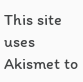This site uses Akismet to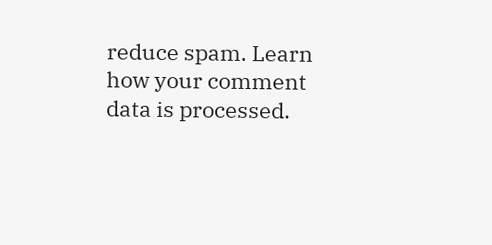reduce spam. Learn how your comment data is processed.